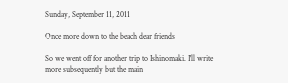Sunday, September 11, 2011

Once more down to the beach dear friends

So we went off for another trip to Ishinomaki. I'll write more subsequently but the main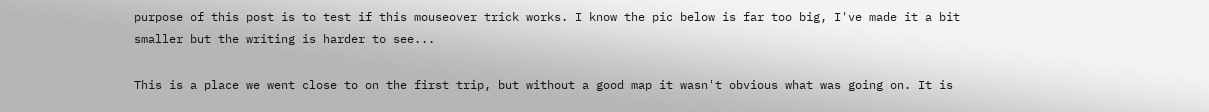purpose of this post is to test if this mouseover trick works. I know the pic below is far too big, I've made it a bit smaller but the writing is harder to see...

This is a place we went close to on the first trip, but without a good map it wasn't obvious what was going on. It is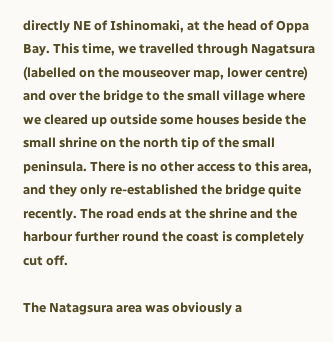directly NE of Ishinomaki, at the head of Oppa Bay. This time, we travelled through Nagatsura (labelled on the mouseover map, lower centre) and over the bridge to the small village where we cleared up outside some houses beside the small shrine on the north tip of the small peninsula. There is no other access to this area, and they only re-established the bridge quite recently. The road ends at the shrine and the harbour further round the coast is completely cut off.

The Natagsura area was obviously a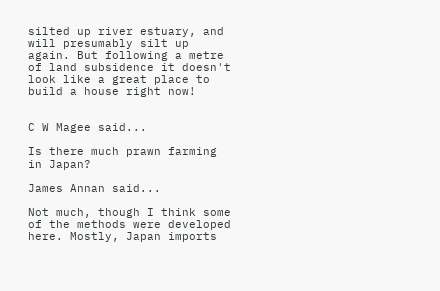silted up river estuary, and will presumably silt up again. But following a metre of land subsidence it doesn't look like a great place to build a house right now!


C W Magee said...

Is there much prawn farming in Japan?

James Annan said...

Not much, though I think some of the methods were developed here. Mostly, Japan imports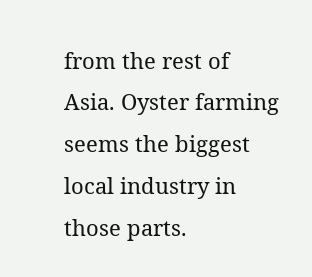from the rest of Asia. Oyster farming seems the biggest local industry in those parts.